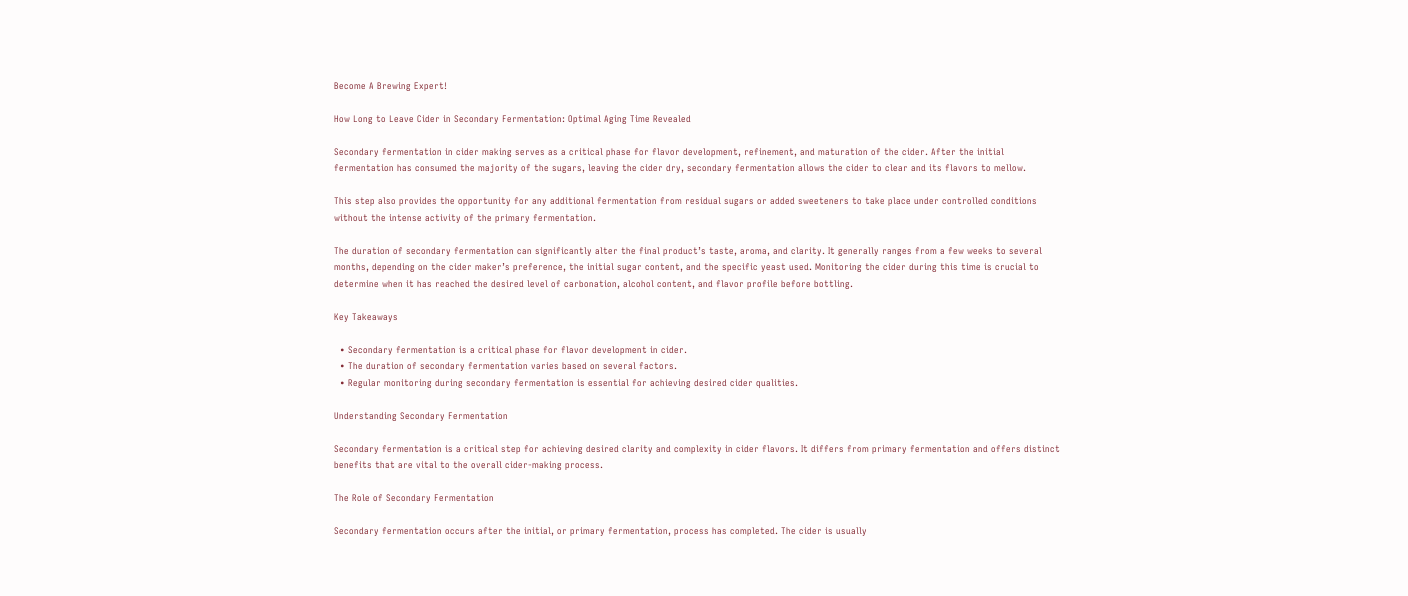Become A Brewing Expert!

How Long to Leave Cider in Secondary Fermentation: Optimal Aging Time Revealed

Secondary fermentation in cider making serves as a critical phase for flavor development, refinement, and maturation of the cider. After the initial fermentation has consumed the majority of the sugars, leaving the cider dry, secondary fermentation allows the cider to clear and its flavors to mellow.

This step also provides the opportunity for any additional fermentation from residual sugars or added sweeteners to take place under controlled conditions without the intense activity of the primary fermentation.

The duration of secondary fermentation can significantly alter the final product’s taste, aroma, and clarity. It generally ranges from a few weeks to several months, depending on the cider maker’s preference, the initial sugar content, and the specific yeast used. Monitoring the cider during this time is crucial to determine when it has reached the desired level of carbonation, alcohol content, and flavor profile before bottling.

Key Takeaways

  • Secondary fermentation is a critical phase for flavor development in cider.
  • The duration of secondary fermentation varies based on several factors.
  • Regular monitoring during secondary fermentation is essential for achieving desired cider qualities.

Understanding Secondary Fermentation

Secondary fermentation is a critical step for achieving desired clarity and complexity in cider flavors. It differs from primary fermentation and offers distinct benefits that are vital to the overall cider-making process.

The Role of Secondary Fermentation

Secondary fermentation occurs after the initial, or primary fermentation, process has completed. The cider is usually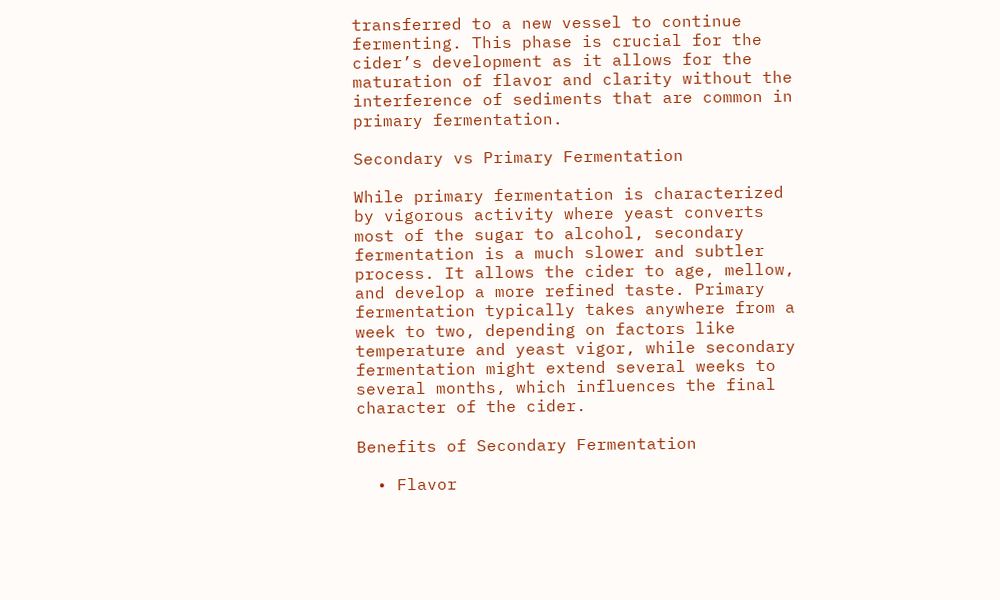transferred to a new vessel to continue fermenting. This phase is crucial for the cider’s development as it allows for the maturation of flavor and clarity without the interference of sediments that are common in primary fermentation.

Secondary vs Primary Fermentation

While primary fermentation is characterized by vigorous activity where yeast converts most of the sugar to alcohol, secondary fermentation is a much slower and subtler process. It allows the cider to age, mellow, and develop a more refined taste. Primary fermentation typically takes anywhere from a week to two, depending on factors like temperature and yeast vigor, while secondary fermentation might extend several weeks to several months, which influences the final character of the cider.

Benefits of Secondary Fermentation

  • Flavor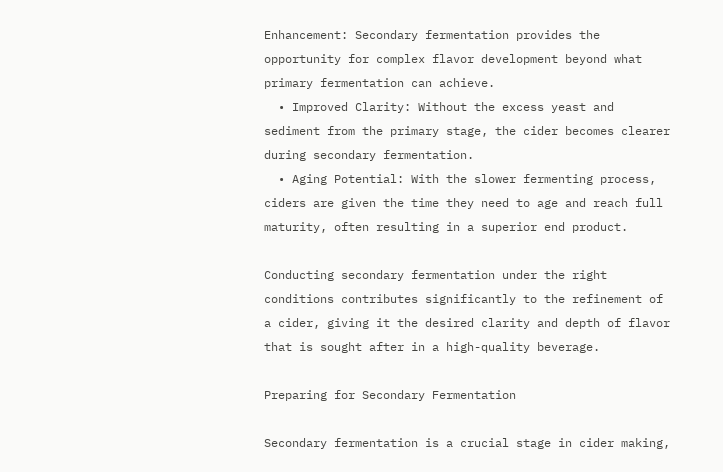Enhancement: Secondary fermentation provides the opportunity for complex flavor development beyond what primary fermentation can achieve.
  • Improved Clarity: Without the excess yeast and sediment from the primary stage, the cider becomes clearer during secondary fermentation.
  • Aging Potential: With the slower fermenting process, ciders are given the time they need to age and reach full maturity, often resulting in a superior end product.

Conducting secondary fermentation under the right conditions contributes significantly to the refinement of a cider, giving it the desired clarity and depth of flavor that is sought after in a high-quality beverage.

Preparing for Secondary Fermentation

Secondary fermentation is a crucial stage in cider making,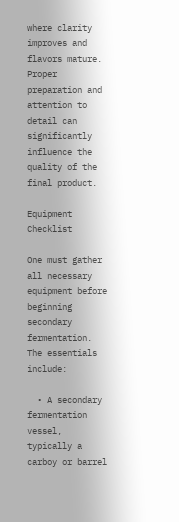where clarity improves and flavors mature. Proper preparation and attention to detail can significantly influence the quality of the final product.

Equipment Checklist

One must gather all necessary equipment before beginning secondary fermentation. The essentials include:

  • A secondary fermentation vessel, typically a carboy or barrel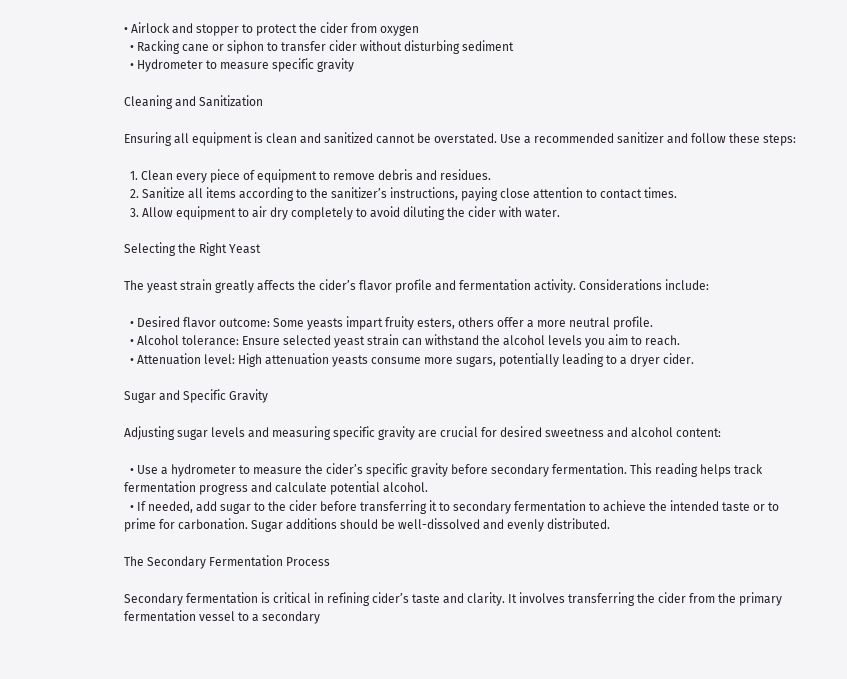• Airlock and stopper to protect the cider from oxygen
  • Racking cane or siphon to transfer cider without disturbing sediment
  • Hydrometer to measure specific gravity

Cleaning and Sanitization

Ensuring all equipment is clean and sanitized cannot be overstated. Use a recommended sanitizer and follow these steps:

  1. Clean every piece of equipment to remove debris and residues.
  2. Sanitize all items according to the sanitizer’s instructions, paying close attention to contact times.
  3. Allow equipment to air dry completely to avoid diluting the cider with water.

Selecting the Right Yeast

The yeast strain greatly affects the cider’s flavor profile and fermentation activity. Considerations include:

  • Desired flavor outcome: Some yeasts impart fruity esters, others offer a more neutral profile.
  • Alcohol tolerance: Ensure selected yeast strain can withstand the alcohol levels you aim to reach.
  • Attenuation level: High attenuation yeasts consume more sugars, potentially leading to a dryer cider.

Sugar and Specific Gravity

Adjusting sugar levels and measuring specific gravity are crucial for desired sweetness and alcohol content:

  • Use a hydrometer to measure the cider’s specific gravity before secondary fermentation. This reading helps track fermentation progress and calculate potential alcohol.
  • If needed, add sugar to the cider before transferring it to secondary fermentation to achieve the intended taste or to prime for carbonation. Sugar additions should be well-dissolved and evenly distributed.

The Secondary Fermentation Process

Secondary fermentation is critical in refining cider’s taste and clarity. It involves transferring the cider from the primary fermentation vessel to a secondary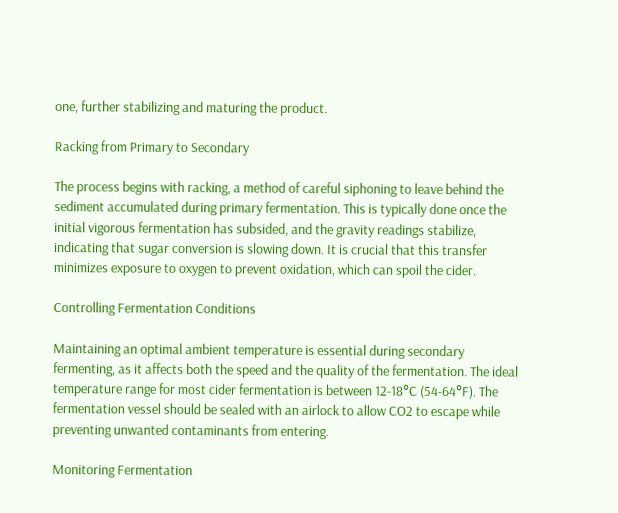one, further stabilizing and maturing the product.

Racking from Primary to Secondary

The process begins with racking, a method of careful siphoning to leave behind the sediment accumulated during primary fermentation. This is typically done once the initial vigorous fermentation has subsided, and the gravity readings stabilize, indicating that sugar conversion is slowing down. It is crucial that this transfer minimizes exposure to oxygen to prevent oxidation, which can spoil the cider.

Controlling Fermentation Conditions

Maintaining an optimal ambient temperature is essential during secondary fermenting, as it affects both the speed and the quality of the fermentation. The ideal temperature range for most cider fermentation is between 12-18°C (54-64°F). The fermentation vessel should be sealed with an airlock to allow CO2 to escape while preventing unwanted contaminants from entering.

Monitoring Fermentation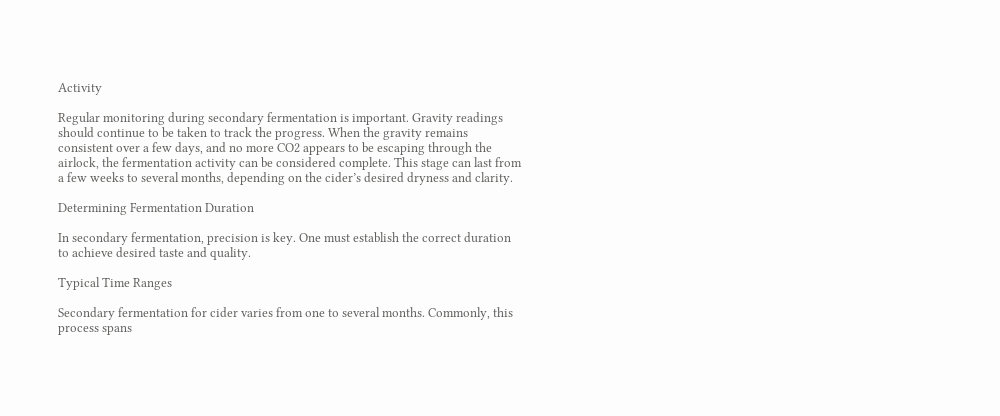Activity

Regular monitoring during secondary fermentation is important. Gravity readings should continue to be taken to track the progress. When the gravity remains consistent over a few days, and no more CO2 appears to be escaping through the airlock, the fermentation activity can be considered complete. This stage can last from a few weeks to several months, depending on the cider’s desired dryness and clarity.

Determining Fermentation Duration

In secondary fermentation, precision is key. One must establish the correct duration to achieve desired taste and quality.

Typical Time Ranges

Secondary fermentation for cider varies from one to several months. Commonly, this process spans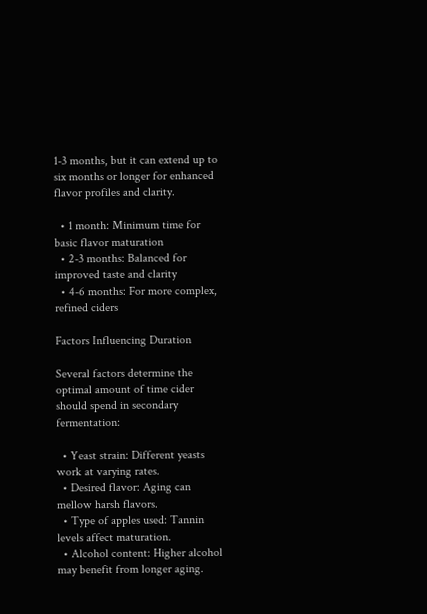1-3 months, but it can extend up to six months or longer for enhanced flavor profiles and clarity.

  • 1 month: Minimum time for basic flavor maturation
  • 2-3 months: Balanced for improved taste and clarity
  • 4-6 months: For more complex, refined ciders

Factors Influencing Duration

Several factors determine the optimal amount of time cider should spend in secondary fermentation:

  • Yeast strain: Different yeasts work at varying rates.
  • Desired flavor: Aging can mellow harsh flavors.
  • Type of apples used: Tannin levels affect maturation.
  • Alcohol content: Higher alcohol may benefit from longer aging.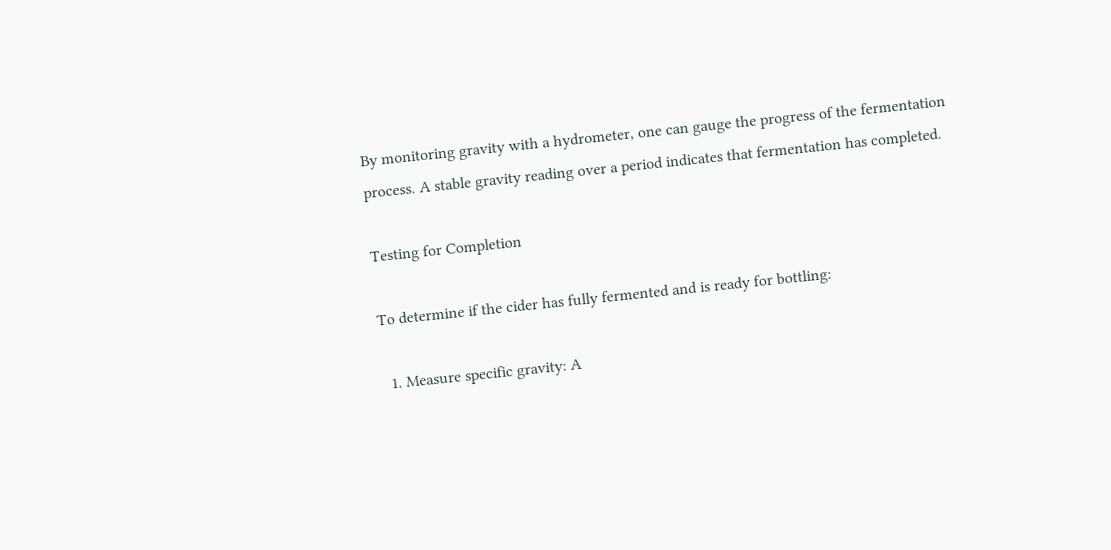By monitoring gravity with a hydrometer, one can gauge the progress of the fermentation process. A stable gravity reading over a period indicates that fermentation has completed.

Testing for Completion

To determine if the cider has fully fermented and is ready for bottling:

  1. Measure specific gravity: A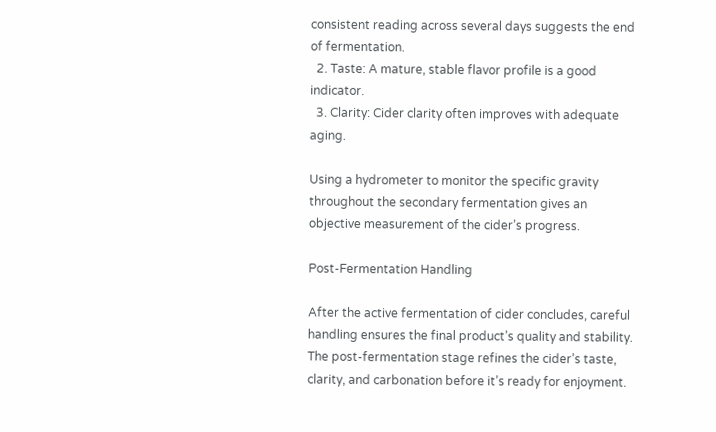consistent reading across several days suggests the end of fermentation.
  2. Taste: A mature, stable flavor profile is a good indicator.
  3. Clarity: Cider clarity often improves with adequate aging.

Using a hydrometer to monitor the specific gravity throughout the secondary fermentation gives an objective measurement of the cider’s progress.

Post-Fermentation Handling

After the active fermentation of cider concludes, careful handling ensures the final product’s quality and stability. The post-fermentation stage refines the cider’s taste, clarity, and carbonation before it’s ready for enjoyment.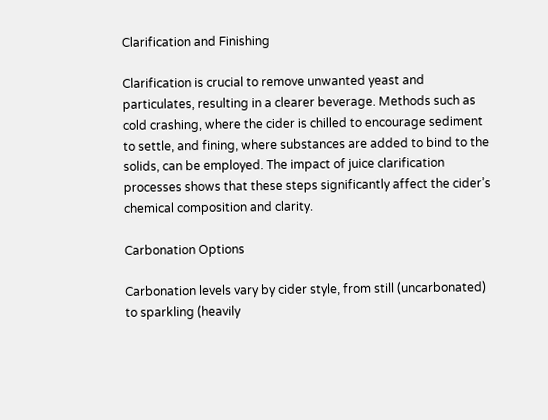Clarification and Finishing

Clarification is crucial to remove unwanted yeast and particulates, resulting in a clearer beverage. Methods such as cold crashing, where the cider is chilled to encourage sediment to settle, and fining, where substances are added to bind to the solids, can be employed. The impact of juice clarification processes shows that these steps significantly affect the cider’s chemical composition and clarity.

Carbonation Options

Carbonation levels vary by cider style, from still (uncarbonated) to sparkling (heavily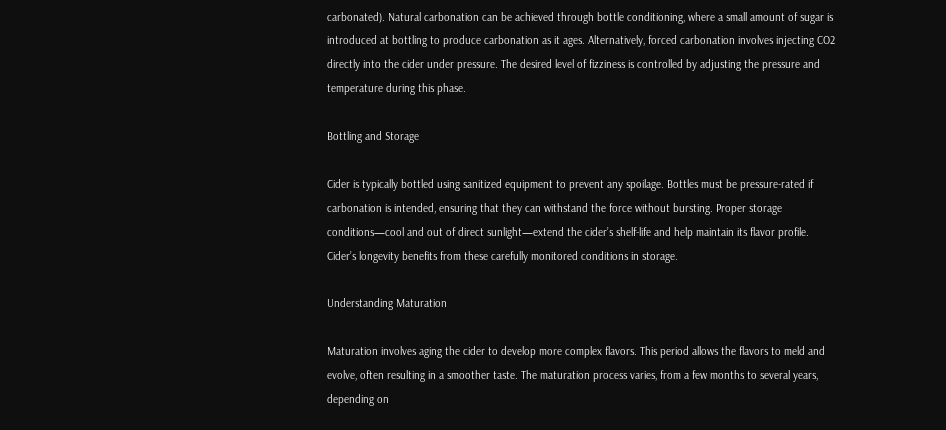carbonated). Natural carbonation can be achieved through bottle conditioning, where a small amount of sugar is introduced at bottling to produce carbonation as it ages. Alternatively, forced carbonation involves injecting CO2 directly into the cider under pressure. The desired level of fizziness is controlled by adjusting the pressure and temperature during this phase.

Bottling and Storage

Cider is typically bottled using sanitized equipment to prevent any spoilage. Bottles must be pressure-rated if carbonation is intended, ensuring that they can withstand the force without bursting. Proper storage conditions—cool and out of direct sunlight—extend the cider’s shelf-life and help maintain its flavor profile. Cider’s longevity benefits from these carefully monitored conditions in storage.

Understanding Maturation

Maturation involves aging the cider to develop more complex flavors. This period allows the flavors to meld and evolve, often resulting in a smoother taste. The maturation process varies, from a few months to several years, depending on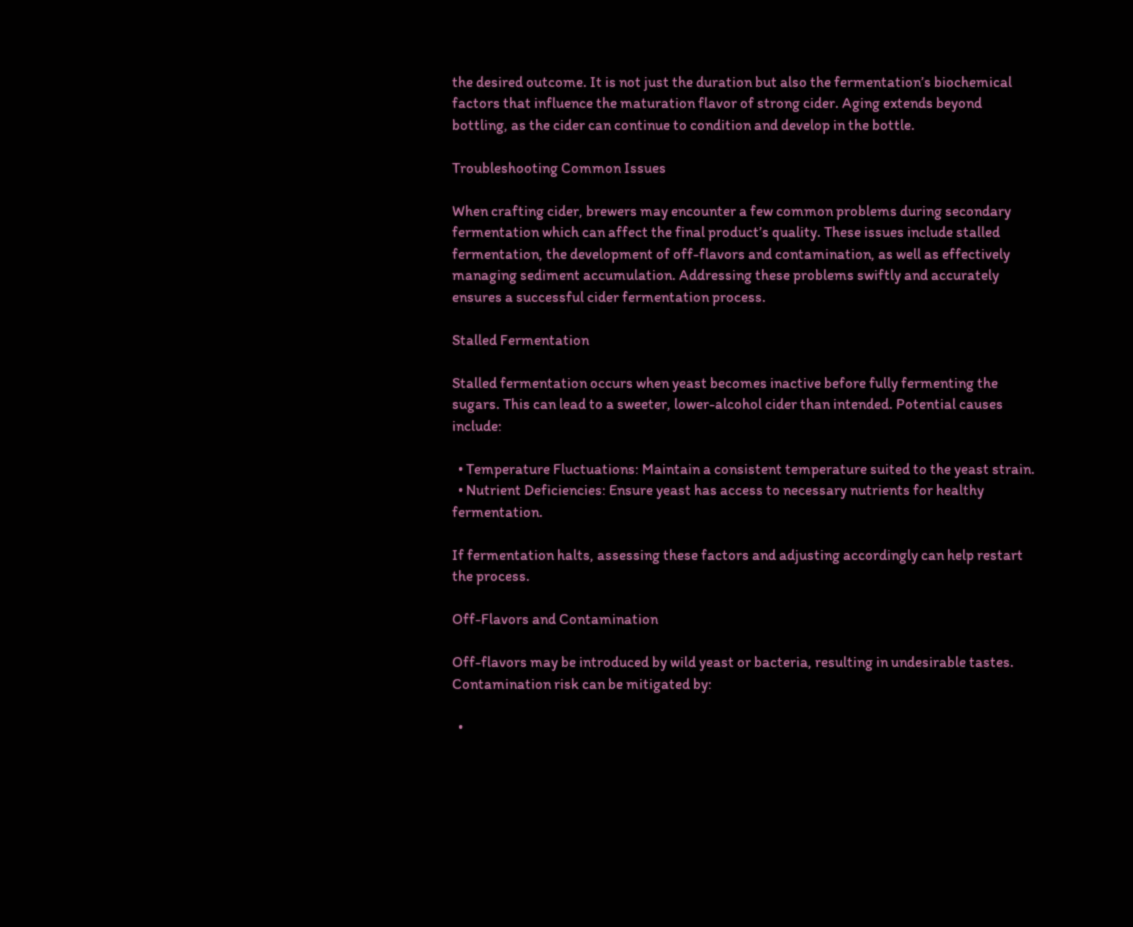the desired outcome. It is not just the duration but also the fermentation’s biochemical factors that influence the maturation flavor of strong cider. Aging extends beyond bottling, as the cider can continue to condition and develop in the bottle.

Troubleshooting Common Issues

When crafting cider, brewers may encounter a few common problems during secondary fermentation which can affect the final product’s quality. These issues include stalled fermentation, the development of off-flavors and contamination, as well as effectively managing sediment accumulation. Addressing these problems swiftly and accurately ensures a successful cider fermentation process.

Stalled Fermentation

Stalled fermentation occurs when yeast becomes inactive before fully fermenting the sugars. This can lead to a sweeter, lower-alcohol cider than intended. Potential causes include:

  • Temperature Fluctuations: Maintain a consistent temperature suited to the yeast strain.
  • Nutrient Deficiencies: Ensure yeast has access to necessary nutrients for healthy fermentation.

If fermentation halts, assessing these factors and adjusting accordingly can help restart the process.

Off-Flavors and Contamination

Off-flavors may be introduced by wild yeast or bacteria, resulting in undesirable tastes. Contamination risk can be mitigated by:

  •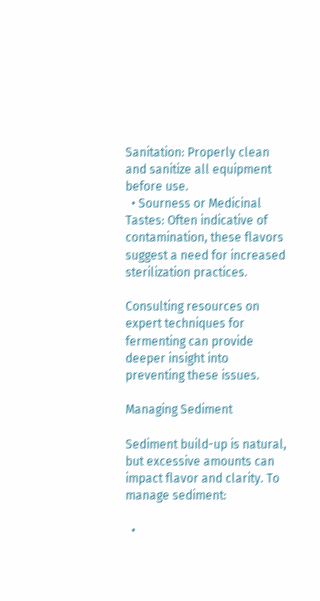Sanitation: Properly clean and sanitize all equipment before use.
  • Sourness or Medicinal Tastes: Often indicative of contamination, these flavors suggest a need for increased sterilization practices.

Consulting resources on expert techniques for fermenting can provide deeper insight into preventing these issues.

Managing Sediment

Sediment build-up is natural, but excessive amounts can impact flavor and clarity. To manage sediment:

  •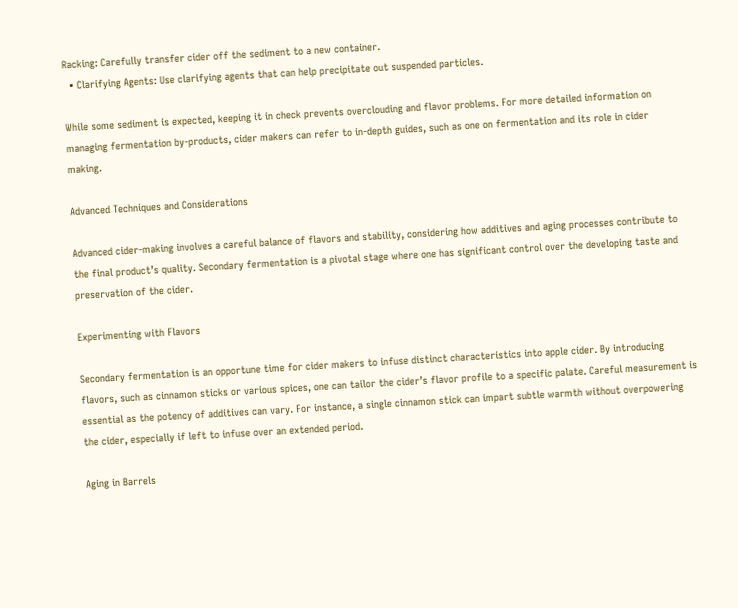Racking: Carefully transfer cider off the sediment to a new container.
  • Clarifying Agents: Use clarifying agents that can help precipitate out suspended particles.

While some sediment is expected, keeping it in check prevents overclouding and flavor problems. For more detailed information on managing fermentation by-products, cider makers can refer to in-depth guides, such as one on fermentation and its role in cider making.

Advanced Techniques and Considerations

Advanced cider-making involves a careful balance of flavors and stability, considering how additives and aging processes contribute to the final product’s quality. Secondary fermentation is a pivotal stage where one has significant control over the developing taste and preservation of the cider.

Experimenting with Flavors

Secondary fermentation is an opportune time for cider makers to infuse distinct characteristics into apple cider. By introducing flavors, such as cinnamon sticks or various spices, one can tailor the cider’s flavor profile to a specific palate. Careful measurement is essential as the potency of additives can vary. For instance, a single cinnamon stick can impart subtle warmth without overpowering the cider, especially if left to infuse over an extended period.

Aging in Barrels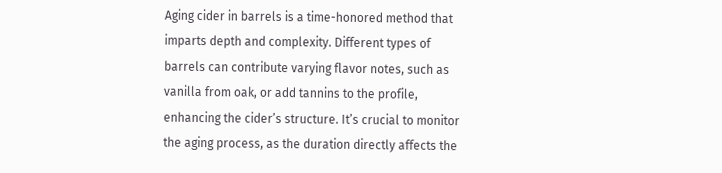Aging cider in barrels is a time-honored method that imparts depth and complexity. Different types of barrels can contribute varying flavor notes, such as vanilla from oak, or add tannins to the profile, enhancing the cider’s structure. It’s crucial to monitor the aging process, as the duration directly affects the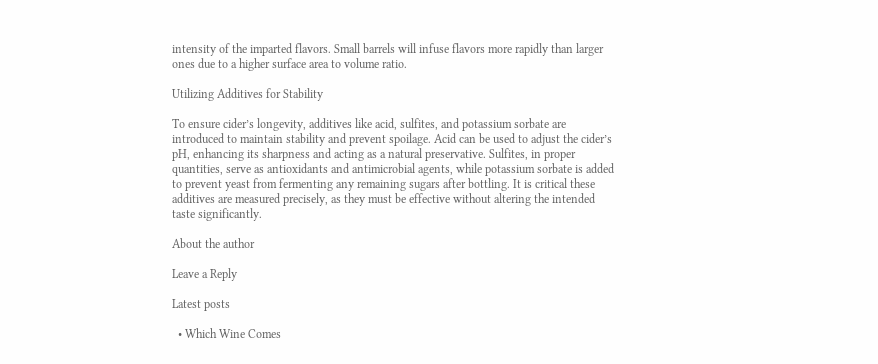intensity of the imparted flavors. Small barrels will infuse flavors more rapidly than larger ones due to a higher surface area to volume ratio.

Utilizing Additives for Stability

To ensure cider’s longevity, additives like acid, sulfites, and potassium sorbate are introduced to maintain stability and prevent spoilage. Acid can be used to adjust the cider’s pH, enhancing its sharpness and acting as a natural preservative. Sulfites, in proper quantities, serve as antioxidants and antimicrobial agents, while potassium sorbate is added to prevent yeast from fermenting any remaining sugars after bottling. It is critical these additives are measured precisely, as they must be effective without altering the intended taste significantly.

About the author

Leave a Reply

Latest posts

  • Which Wine Comes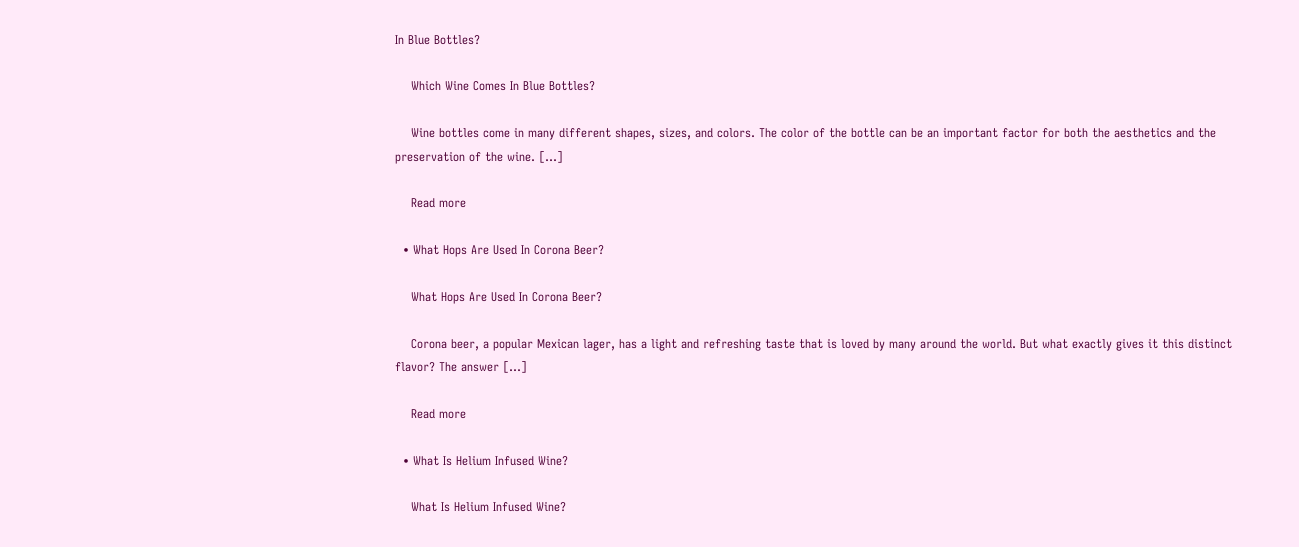In Blue Bottles?

    Which Wine Comes In Blue Bottles?

    Wine bottles come in many different shapes, sizes, and colors. The color of the bottle can be an important factor for both the aesthetics and the preservation of the wine. […]

    Read more

  • What Hops Are Used In Corona Beer?

    What Hops Are Used In Corona Beer?

    Corona beer, a popular Mexican lager, has a light and refreshing taste that is loved by many around the world. But what exactly gives it this distinct flavor? The answer […]

    Read more

  • What Is Helium Infused Wine?

    What Is Helium Infused Wine?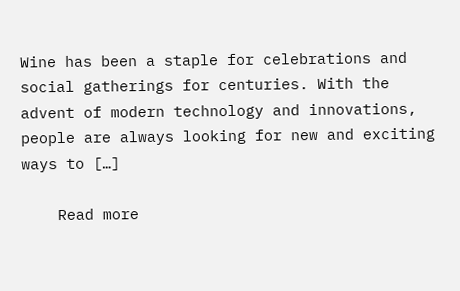Wine has been a staple for celebrations and social gatherings for centuries. With the advent of modern technology and innovations, people are always looking for new and exciting ways to […]

    Read more